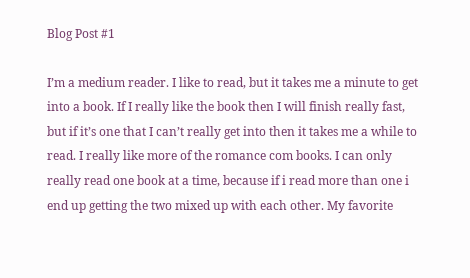Blog Post #1

I’m a medium reader. I like to read, but it takes me a minute to get into a book. If I really like the book then I will finish really fast, but if it’s one that I can’t really get into then it takes me a while to read. I really like more of the romance com books. I can only really read one book at a time, because if i read more than one i end up getting the two mixed up with each other. My favorite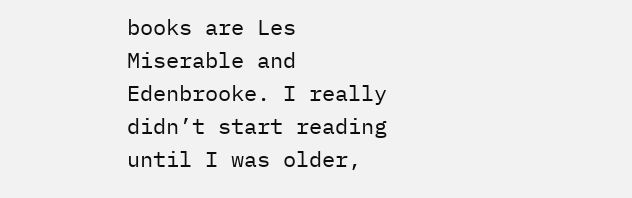books are Les Miserable and Edenbrooke. I really didn’t start reading until I was older,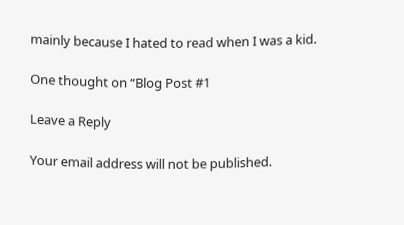mainly because I hated to read when I was a kid.

One thought on “Blog Post #1

Leave a Reply

Your email address will not be published.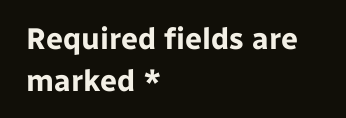Required fields are marked *